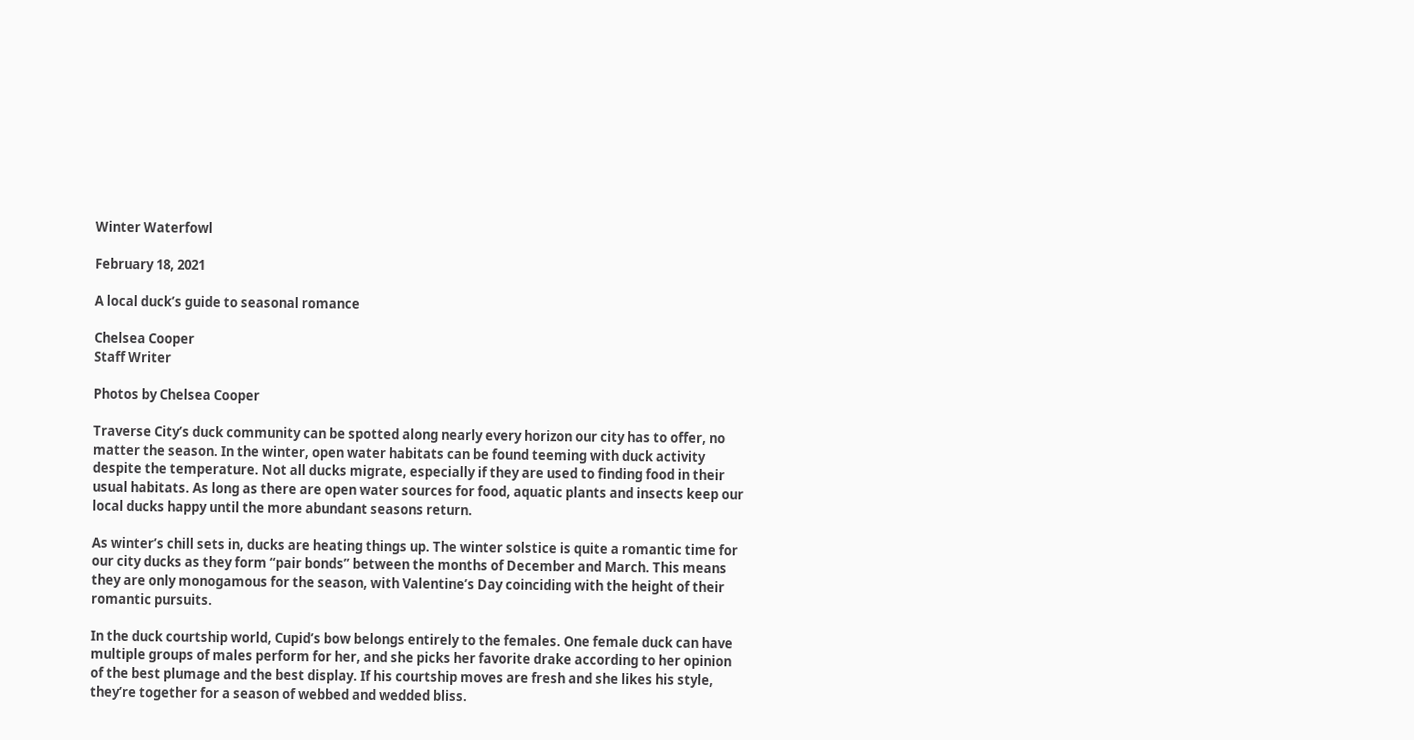Winter Waterfowl

February 18, 2021

A local duck’s guide to seasonal romance

Chelsea Cooper
Staff Writer

Photos by Chelsea Cooper

Traverse City’s duck community can be spotted along nearly every horizon our city has to offer, no matter the season. In the winter, open water habitats can be found teeming with duck activity despite the temperature. Not all ducks migrate, especially if they are used to finding food in their usual habitats. As long as there are open water sources for food, aquatic plants and insects keep our local ducks happy until the more abundant seasons return.

As winter’s chill sets in, ducks are heating things up. The winter solstice is quite a romantic time for our city ducks as they form “pair bonds” between the months of December and March. This means they are only monogamous for the season, with Valentine’s Day coinciding with the height of their romantic pursuits.

In the duck courtship world, Cupid’s bow belongs entirely to the females. One female duck can have multiple groups of males perform for her, and she picks her favorite drake according to her opinion of the best plumage and the best display. If his courtship moves are fresh and she likes his style, they’re together for a season of webbed and wedded bliss.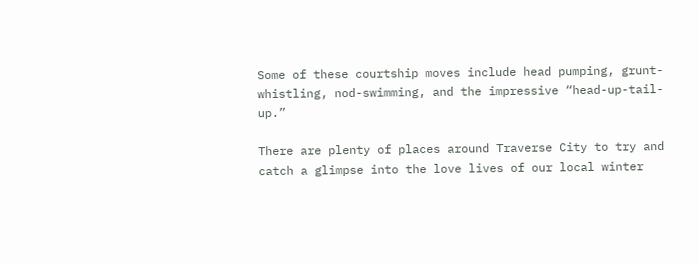Some of these courtship moves include head pumping, grunt-whistling, nod-swimming, and the impressive “head-up-tail-up.”

There are plenty of places around Traverse City to try and catch a glimpse into the love lives of our local winter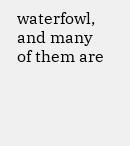waterfowl, and many of them are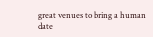great venues to bring a human date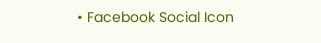• Facebook Social Icon